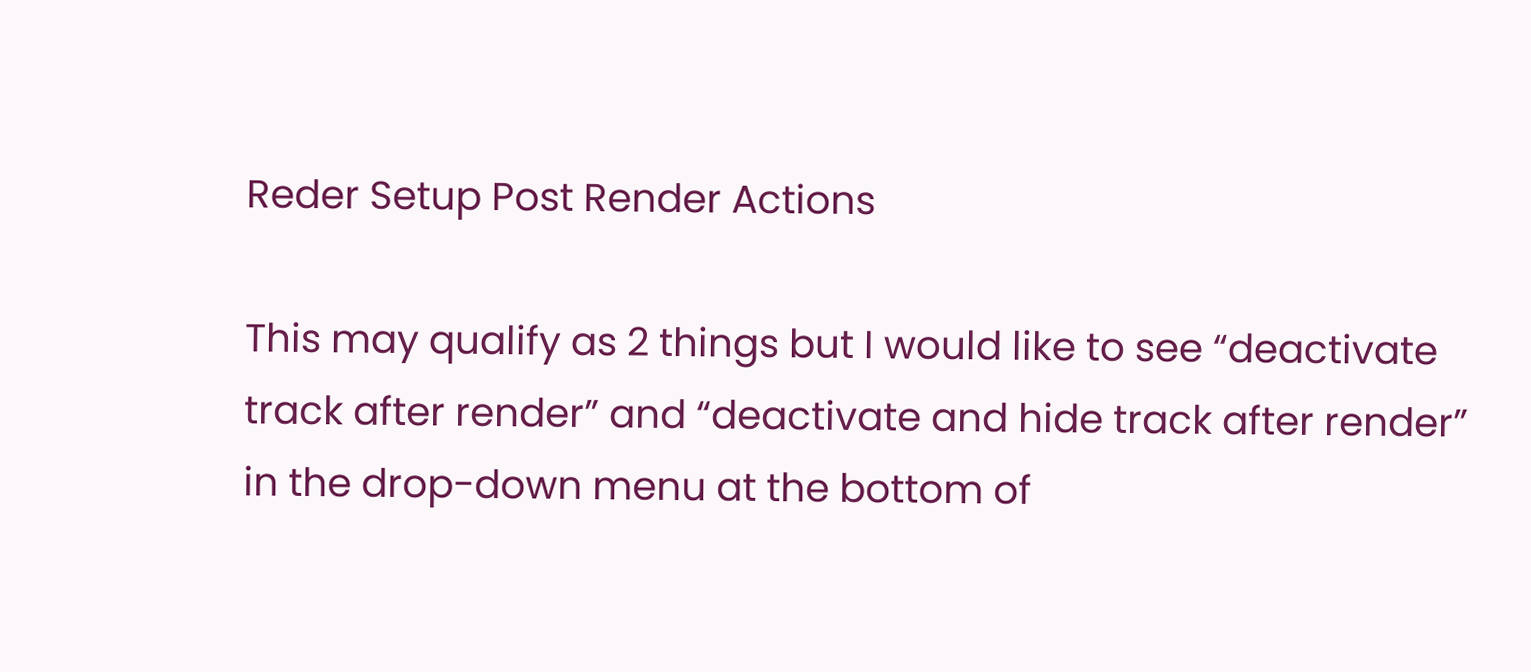Reder Setup Post Render Actions

This may qualify as 2 things but I would like to see “deactivate track after render” and “deactivate and hide track after render” in the drop-down menu at the bottom of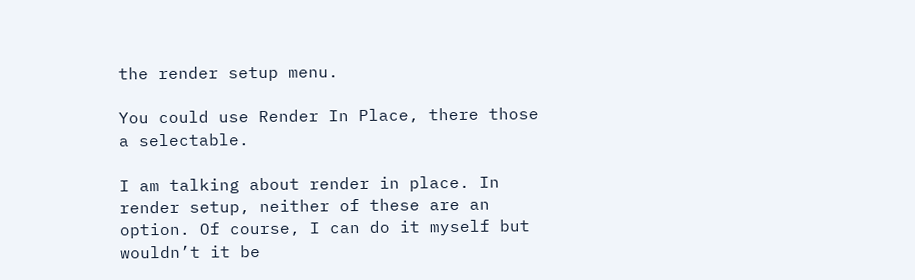the render setup menu.

You could use Render In Place, there those a selectable.

I am talking about render in place. In render setup, neither of these are an option. Of course, I can do it myself but wouldn’t it be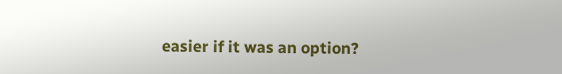easier if it was an option?